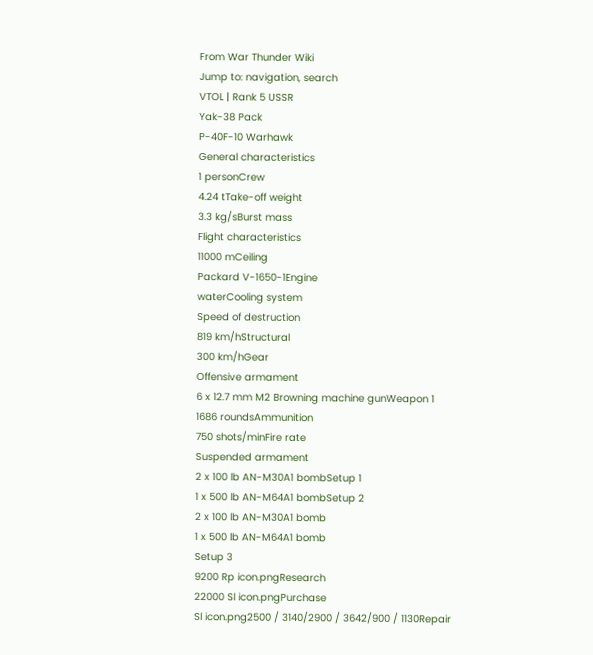From War Thunder Wiki
Jump to: navigation, search
VTOL | Rank 5 USSR
Yak-38 Pack
P-40F-10 Warhawk
General characteristics
1 personCrew
4.24 tTake-off weight
3.3 kg/sBurst mass
Flight characteristics
11000 mCeiling
Packard V-1650-1Engine
waterCooling system
Speed of destruction
819 km/hStructural
300 km/hGear
Offensive armament
6 x 12.7 mm M2 Browning machine gunWeapon 1
1686 roundsAmmunition
750 shots/minFire rate
Suspended armament
2 x 100 lb AN-M30A1 bombSetup 1
1 x 500 lb AN-M64A1 bombSetup 2
2 x 100 lb AN-M30A1 bomb
1 x 500 lb AN-M64A1 bomb
Setup 3
9200 Rp icon.pngResearch
22000 Sl icon.pngPurchase
Sl icon.png2500 / 3140/2900 / 3642/900 / 1130Repair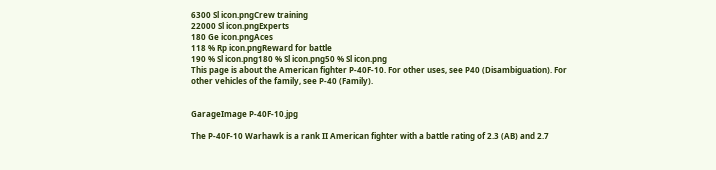6300 Sl icon.pngCrew training
22000 Sl icon.pngExperts
180 Ge icon.pngAces
118 % Rp icon.pngReward for battle
190 % Sl icon.png180 % Sl icon.png50 % Sl icon.png
This page is about the American fighter P-40F-10. For other uses, see P40 (Disambiguation). For other vehicles of the family, see P-40 (Family).


GarageImage P-40F-10.jpg

The P-40F-10 Warhawk is a rank II American fighter with a battle rating of 2.3 (AB) and 2.7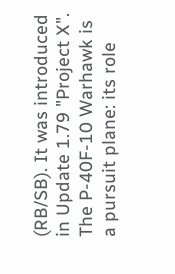(RB/SB). It was introduced in Update 1.79 "Project X". The P-40F-10 Warhawk is a pursuit plane: its role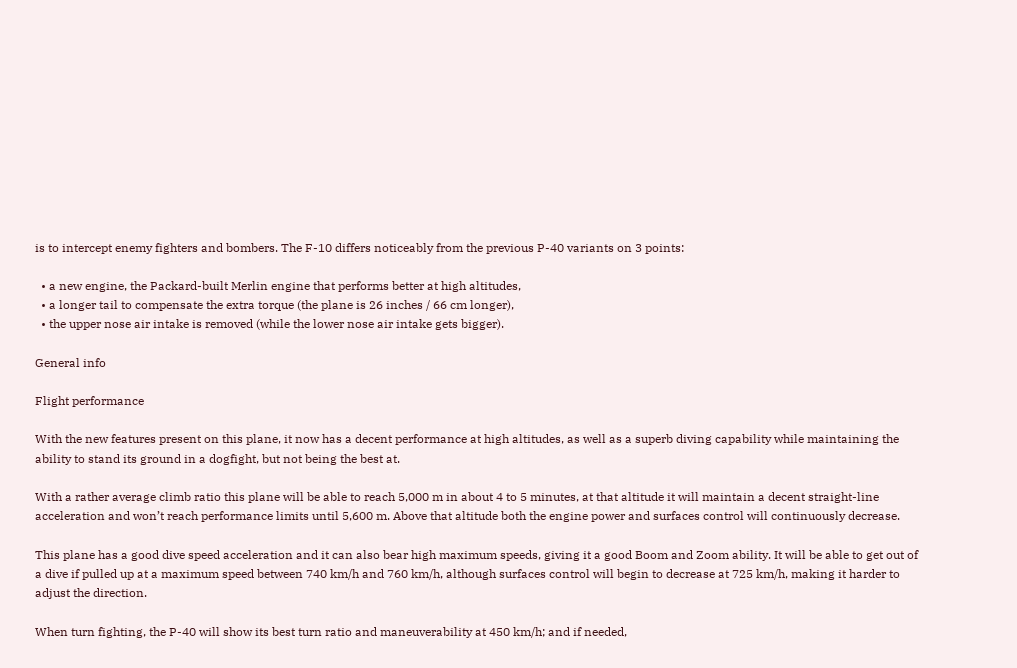is to intercept enemy fighters and bombers. The F-10 differs noticeably from the previous P-40 variants on 3 points:

  • a new engine, the Packard-built Merlin engine that performs better at high altitudes,
  • a longer tail to compensate the extra torque (the plane is 26 inches / 66 cm longer),
  • the upper nose air intake is removed (while the lower nose air intake gets bigger).

General info

Flight performance

With the new features present on this plane, it now has a decent performance at high altitudes, as well as a superb diving capability while maintaining the ability to stand its ground in a dogfight, but not being the best at.

With a rather average climb ratio this plane will be able to reach 5,000 m in about 4 to 5 minutes, at that altitude it will maintain a decent straight-line acceleration and won’t reach performance limits until 5,600 m. Above that altitude both the engine power and surfaces control will continuously decrease.

This plane has a good dive speed acceleration and it can also bear high maximum speeds, giving it a good Boom and Zoom ability. It will be able to get out of a dive if pulled up at a maximum speed between 740 km/h and 760 km/h, although surfaces control will begin to decrease at 725 km/h, making it harder to adjust the direction.

When turn fighting, the P-40 will show its best turn ratio and maneuverability at 450 km/h; and if needed,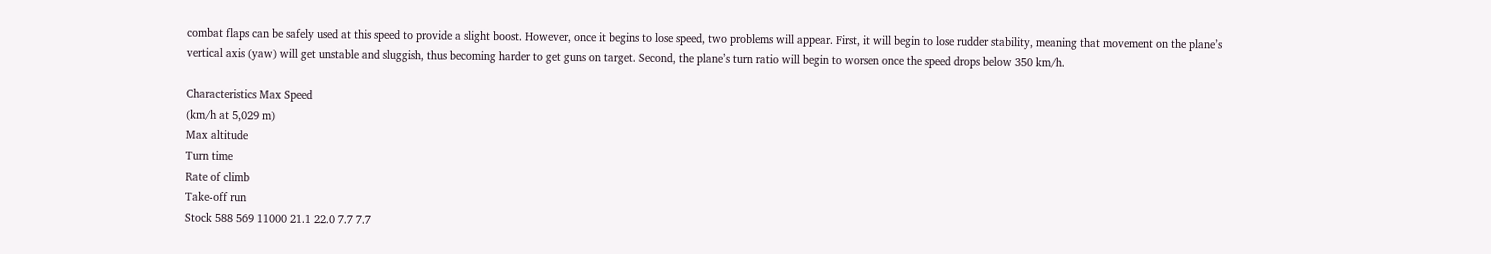combat flaps can be safely used at this speed to provide a slight boost. However, once it begins to lose speed, two problems will appear. First, it will begin to lose rudder stability, meaning that movement on the plane’s vertical axis (yaw) will get unstable and sluggish, thus becoming harder to get guns on target. Second, the plane’s turn ratio will begin to worsen once the speed drops below 350 km/h.

Characteristics Max Speed
(km/h at 5,029 m)
Max altitude
Turn time
Rate of climb
Take-off run
Stock 588 569 11000 21.1 22.0 7.7 7.7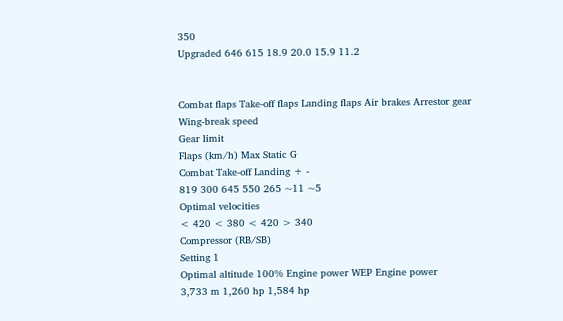350
Upgraded 646 615 18.9 20.0 15.9 11.2


Combat flaps Take-off flaps Landing flaps Air brakes Arrestor gear
Wing-break speed
Gear limit
Flaps (km/h) Max Static G
Combat Take-off Landing + -
819 300 645 550 265 ~11 ~5
Optimal velocities
< 420 < 380 < 420 > 340
Compressor (RB/SB)
Setting 1
Optimal altitude 100% Engine power WEP Engine power
3,733 m 1,260 hp 1,584 hp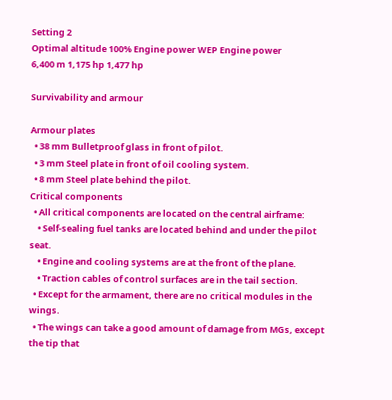Setting 2
Optimal altitude 100% Engine power WEP Engine power
6,400 m 1,175 hp 1,477 hp

Survivability and armour

Armour plates
  • 38 mm Bulletproof glass in front of pilot.
  • 3 mm Steel plate in front of oil cooling system.
  • 8 mm Steel plate behind the pilot.
Critical components
  • All critical components are located on the central airframe:
    • Self-sealing fuel tanks are located behind and under the pilot seat.
    • Engine and cooling systems are at the front of the plane.
    • Traction cables of control surfaces are in the tail section.
  • Except for the armament, there are no critical modules in the wings.
  • The wings can take a good amount of damage from MGs, except the tip that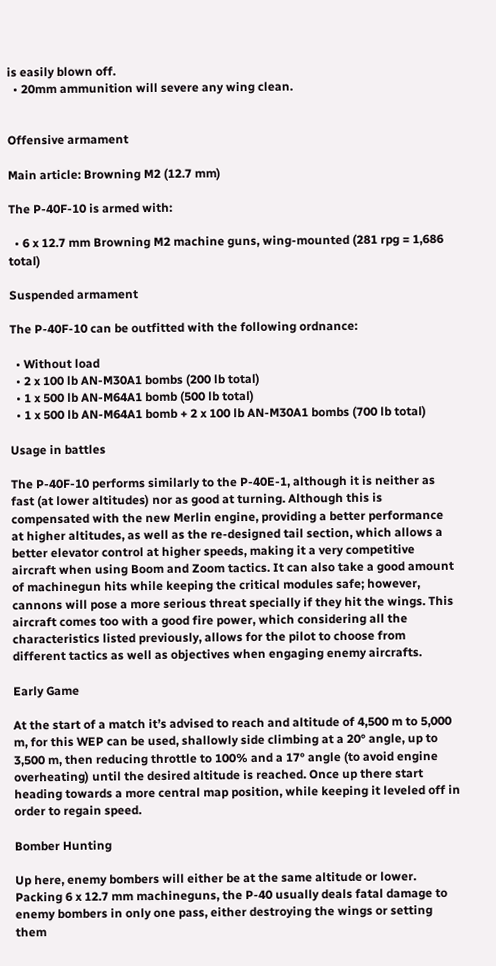is easily blown off.
  • 20mm ammunition will severe any wing clean.


Offensive armament

Main article: Browning M2 (12.7 mm)

The P-40F-10 is armed with:

  • 6 x 12.7 mm Browning M2 machine guns, wing-mounted (281 rpg = 1,686 total)

Suspended armament

The P-40F-10 can be outfitted with the following ordnance:

  • Without load
  • 2 x 100 lb AN-M30A1 bombs (200 lb total)
  • 1 x 500 lb AN-M64A1 bomb (500 lb total)
  • 1 x 500 lb AN-M64A1 bomb + 2 x 100 lb AN-M30A1 bombs (700 lb total)

Usage in battles

The P-40F-10 performs similarly to the P-40E-1, although it is neither as fast (at lower altitudes) nor as good at turning. Although this is compensated with the new Merlin engine, providing a better performance at higher altitudes, as well as the re-designed tail section, which allows a better elevator control at higher speeds, making it a very competitive aircraft when using Boom and Zoom tactics. It can also take a good amount of machinegun hits while keeping the critical modules safe; however, cannons will pose a more serious threat specially if they hit the wings. This aircraft comes too with a good fire power, which considering all the characteristics listed previously, allows for the pilot to choose from different tactics as well as objectives when engaging enemy aircrafts.

Early Game

At the start of a match it’s advised to reach and altitude of 4,500 m to 5,000 m, for this WEP can be used, shallowly side climbing at a 20° angle, up to 3,500 m, then reducing throttle to 100% and a 17° angle (to avoid engine overheating) until the desired altitude is reached. Once up there start heading towards a more central map position, while keeping it leveled off in order to regain speed.

Bomber Hunting

Up here, enemy bombers will either be at the same altitude or lower. Packing 6 x 12.7 mm machineguns, the P-40 usually deals fatal damage to enemy bombers in only one pass, either destroying the wings or setting them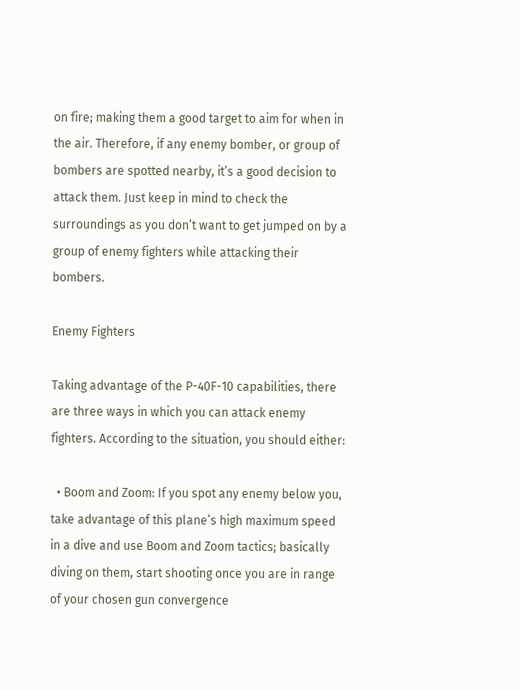on fire; making them a good target to aim for when in the air. Therefore, if any enemy bomber, or group of bombers are spotted nearby, it’s a good decision to attack them. Just keep in mind to check the surroundings as you don’t want to get jumped on by a group of enemy fighters while attacking their bombers.

Enemy Fighters

Taking advantage of the P-40F-10 capabilities, there are three ways in which you can attack enemy fighters. According to the situation, you should either:

  • Boom and Zoom: If you spot any enemy below you, take advantage of this plane’s high maximum speed in a dive and use Boom and Zoom tactics; basically diving on them, start shooting once you are in range of your chosen gun convergence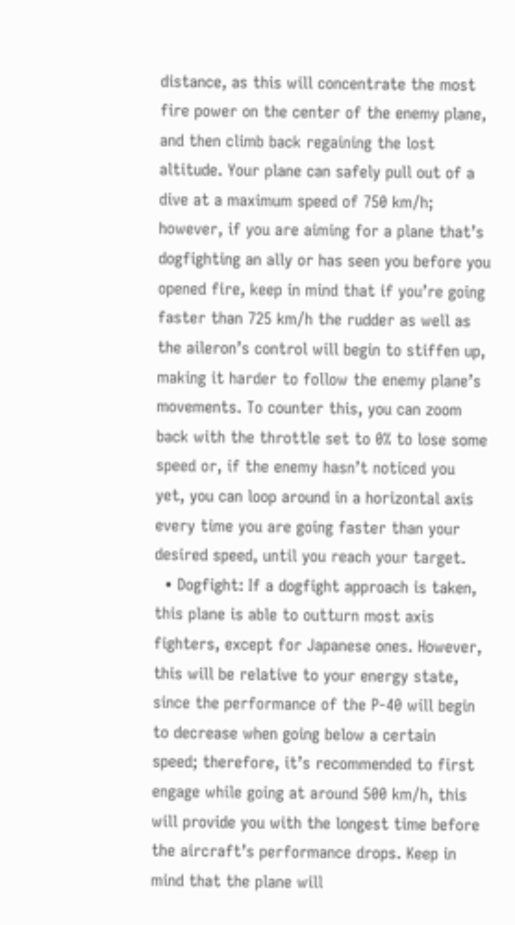distance, as this will concentrate the most fire power on the center of the enemy plane, and then climb back regaining the lost altitude. Your plane can safely pull out of a dive at a maximum speed of 750 km/h; however, if you are aiming for a plane that’s dogfighting an ally or has seen you before you opened fire, keep in mind that if you’re going faster than 725 km/h the rudder as well as the aileron’s control will begin to stiffen up, making it harder to follow the enemy plane’s movements. To counter this, you can zoom back with the throttle set to 0% to lose some speed or, if the enemy hasn’t noticed you yet, you can loop around in a horizontal axis every time you are going faster than your desired speed, until you reach your target.
  • Dogfight: If a dogfight approach is taken, this plane is able to outturn most axis fighters, except for Japanese ones. However, this will be relative to your energy state, since the performance of the P-40 will begin to decrease when going below a certain speed; therefore, it’s recommended to first engage while going at around 500 km/h, this will provide you with the longest time before the aircraft’s performance drops. Keep in mind that the plane will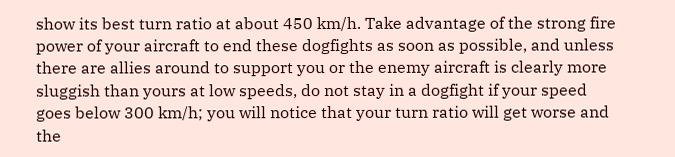show its best turn ratio at about 450 km/h. Take advantage of the strong fire power of your aircraft to end these dogfights as soon as possible, and unless there are allies around to support you or the enemy aircraft is clearly more sluggish than yours at low speeds, do not stay in a dogfight if your speed goes below 300 km/h; you will notice that your turn ratio will get worse and the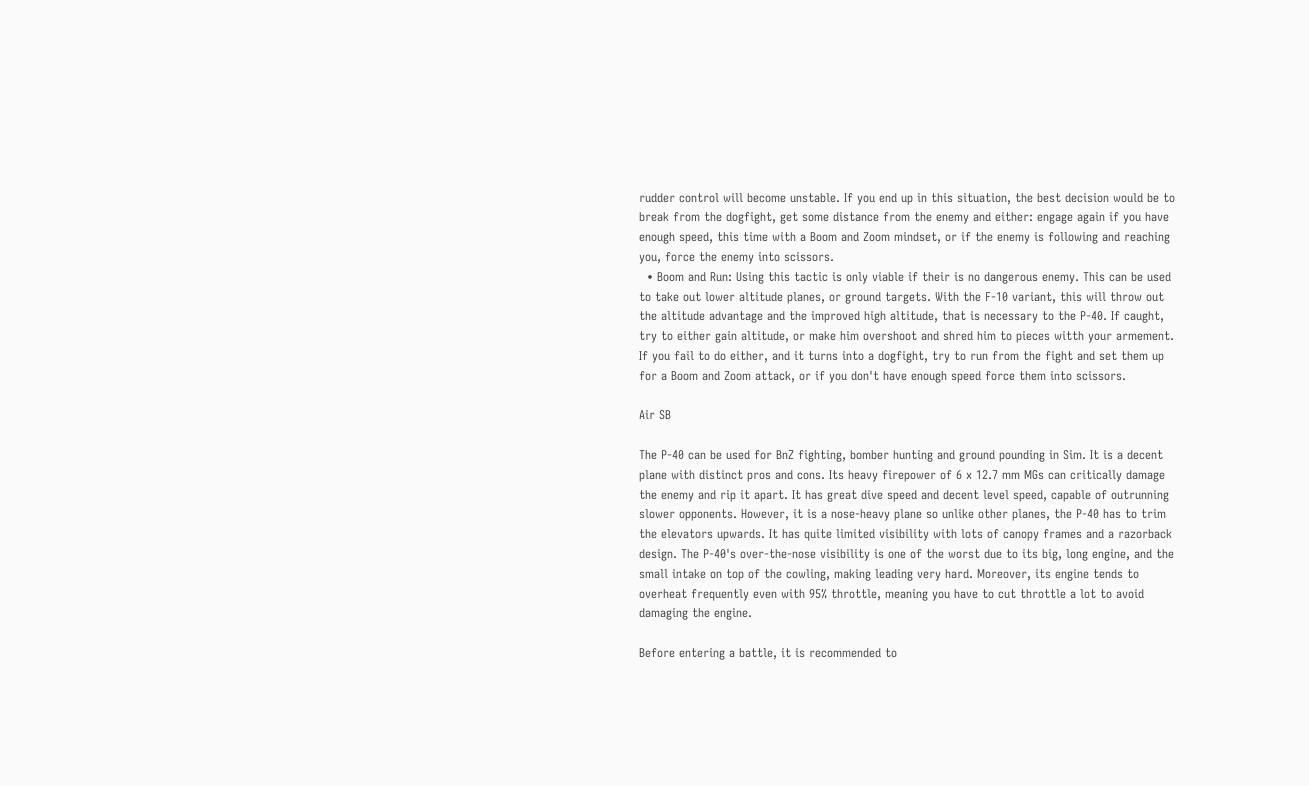rudder control will become unstable. If you end up in this situation, the best decision would be to break from the dogfight, get some distance from the enemy and either: engage again if you have enough speed, this time with a Boom and Zoom mindset, or if the enemy is following and reaching you, force the enemy into scissors.
  • Boom and Run: Using this tactic is only viable if their is no dangerous enemy. This can be used to take out lower altitude planes, or ground targets. With the F-10 variant, this will throw out the altitude advantage and the improved high altitude, that is necessary to the P-40. If caught, try to either gain altitude, or make him overshoot and shred him to pieces witth your armement. If you fail to do either, and it turns into a dogfight, try to run from the fight and set them up for a Boom and Zoom attack, or if you don't have enough speed force them into scissors.

Air SB

The P-40 can be used for BnZ fighting, bomber hunting and ground pounding in Sim. It is a decent plane with distinct pros and cons. Its heavy firepower of 6 x 12.7 mm MGs can critically damage the enemy and rip it apart. It has great dive speed and decent level speed, capable of outrunning slower opponents. However, it is a nose-heavy plane so unlike other planes, the P-40 has to trim the elevators upwards. It has quite limited visibility with lots of canopy frames and a razorback design. The P-40's over-the-nose visibility is one of the worst due to its big, long engine, and the small intake on top of the cowling, making leading very hard. Moreover, its engine tends to overheat frequently even with 95% throttle, meaning you have to cut throttle a lot to avoid damaging the engine.

Before entering a battle, it is recommended to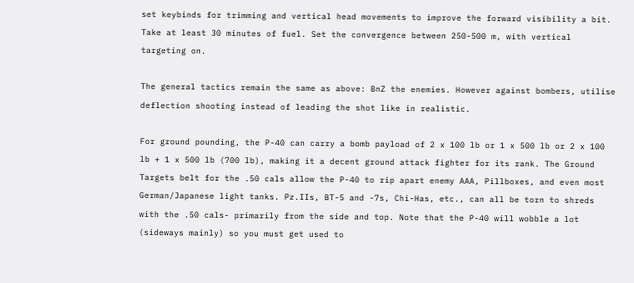set keybinds for trimming and vertical head movements to improve the forward visibility a bit. Take at least 30 minutes of fuel. Set the convergence between 250-500 m, with vertical targeting on.

The general tactics remain the same as above: BnZ the enemies. However against bombers, utilise deflection shooting instead of leading the shot like in realistic.

For ground pounding, the P-40 can carry a bomb payload of 2 x 100 lb or 1 x 500 lb or 2 x 100 lb + 1 x 500 lb (700 lb), making it a decent ground attack fighter for its rank. The Ground Targets belt for the .50 cals allow the P-40 to rip apart enemy AAA, Pillboxes, and even most German/Japanese light tanks. Pz.IIs, BT-5 and -7s, Chi-Has, etc., can all be torn to shreds with the .50 cals- primarily from the side and top. Note that the P-40 will wobble a lot (sideways mainly) so you must get used to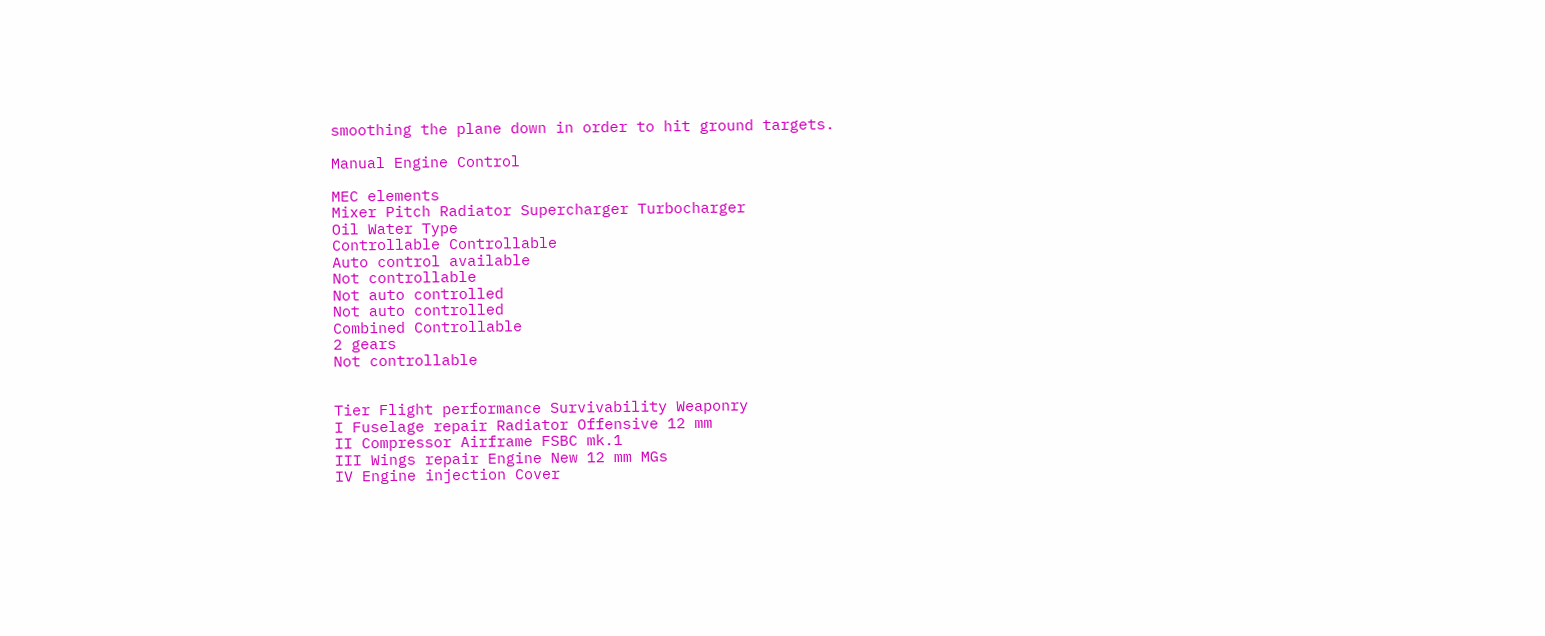smoothing the plane down in order to hit ground targets.

Manual Engine Control

MEC elements
Mixer Pitch Radiator Supercharger Turbocharger
Oil Water Type
Controllable Controllable
Auto control available
Not controllable
Not auto controlled
Not auto controlled
Combined Controllable
2 gears
Not controllable


Tier Flight performance Survivability Weaponry
I Fuselage repair Radiator Offensive 12 mm
II Compressor Airframe FSBC mk.1
III Wings repair Engine New 12 mm MGs
IV Engine injection Cover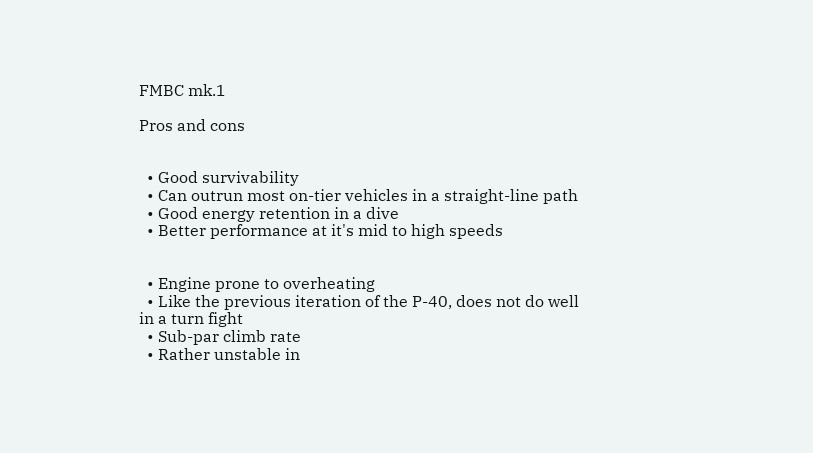FMBC mk.1

Pros and cons


  • Good survivability
  • Can outrun most on-tier vehicles in a straight-line path
  • Good energy retention in a dive
  • Better performance at it's mid to high speeds


  • Engine prone to overheating
  • Like the previous iteration of the P-40, does not do well in a turn fight
  • Sub-par climb rate
  • Rather unstable in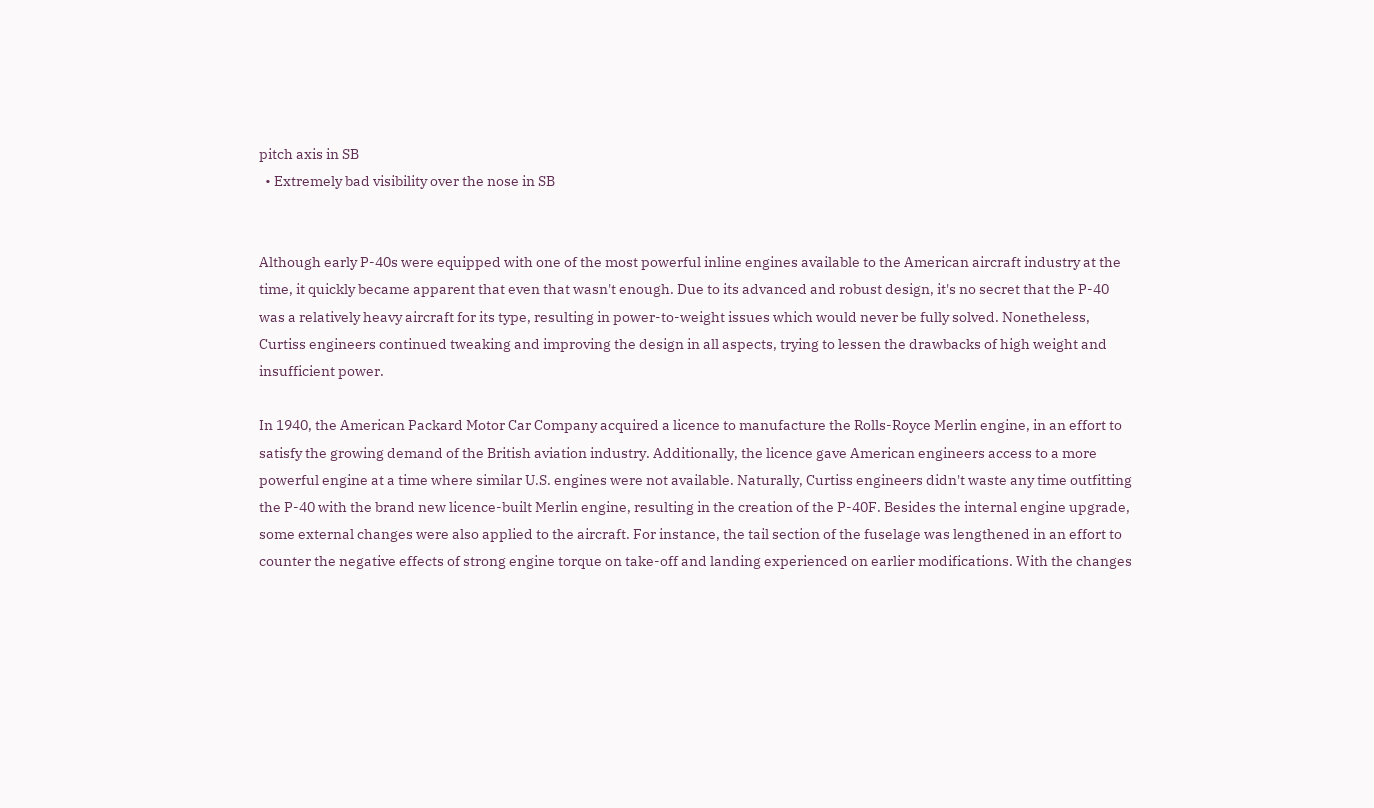pitch axis in SB
  • Extremely bad visibility over the nose in SB


Although early P-40s were equipped with one of the most powerful inline engines available to the American aircraft industry at the time, it quickly became apparent that even that wasn't enough. Due to its advanced and robust design, it's no secret that the P-40 was a relatively heavy aircraft for its type, resulting in power-to-weight issues which would never be fully solved. Nonetheless, Curtiss engineers continued tweaking and improving the design in all aspects, trying to lessen the drawbacks of high weight and insufficient power.

In 1940, the American Packard Motor Car Company acquired a licence to manufacture the Rolls-Royce Merlin engine, in an effort to satisfy the growing demand of the British aviation industry. Additionally, the licence gave American engineers access to a more powerful engine at a time where similar U.S. engines were not available. Naturally, Curtiss engineers didn't waste any time outfitting the P-40 with the brand new licence-built Merlin engine, resulting in the creation of the P-40F. Besides the internal engine upgrade, some external changes were also applied to the aircraft. For instance, the tail section of the fuselage was lengthened in an effort to counter the negative effects of strong engine torque on take-off and landing experienced on earlier modifications. With the changes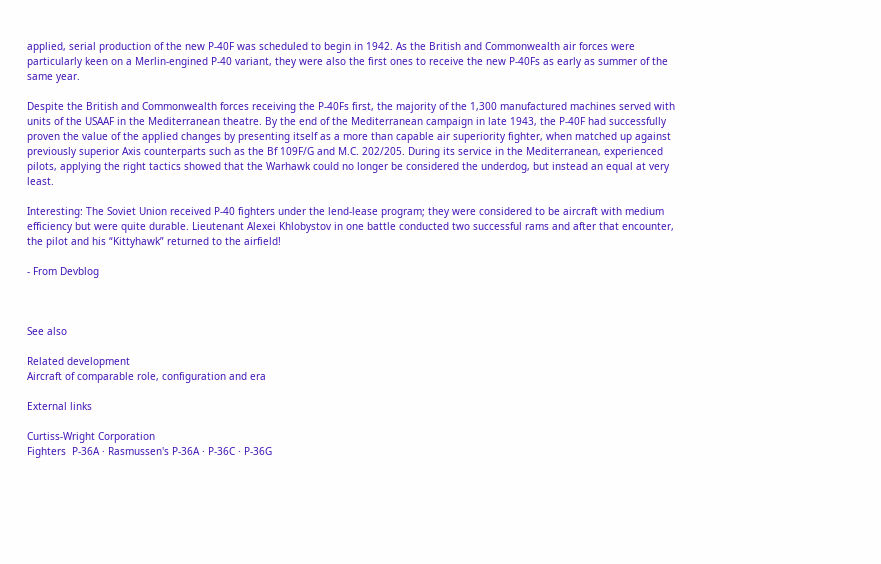applied, serial production of the new P-40F was scheduled to begin in 1942. As the British and Commonwealth air forces were particularly keen on a Merlin-engined P-40 variant, they were also the first ones to receive the new P-40Fs as early as summer of the same year.

Despite the British and Commonwealth forces receiving the P-40Fs first, the majority of the 1,300 manufactured machines served with units of the USAAF in the Mediterranean theatre. By the end of the Mediterranean campaign in late 1943, the P-40F had successfully proven the value of the applied changes by presenting itself as a more than capable air superiority fighter, when matched up against previously superior Axis counterparts such as the Bf 109F/G and M.C. 202/205. During its service in the Mediterranean, experienced pilots, applying the right tactics showed that the Warhawk could no longer be considered the underdog, but instead an equal at very least.

Interesting: The Soviet Union received P-40 fighters under the lend-lease program; they were considered to be aircraft with medium efficiency but were quite durable. Lieutenant Alexei Khlobystov in one battle conducted two successful rams and after that encounter, the pilot and his “Kittyhawk” returned to the airfield!

- From Devblog



See also

Related development
Aircraft of comparable role, configuration and era

External links

Curtiss-Wright Corporation
Fighters  P-36A · Rasmussen's P-36A · P-36C · P-36G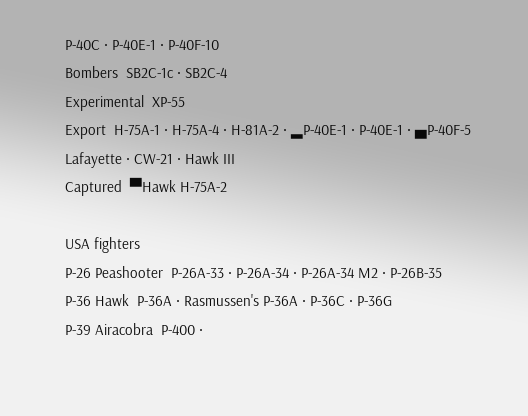P-40C · P-40E-1 · P-40F-10
Bombers  SB2C-1c · SB2C-4
Experimental  XP-55
Export  H-75A-1 · H-75A-4 · H-81A-2 · ▂P-40E-1 · P-40E-1 · ▄P-40F-5 Lafayette · CW-21 · Hawk III
Captured  ▀Hawk H-75A-2

USA fighters
P-26 Peashooter  P-26A-33 · P-26A-34 · P-26A-34 M2 · P-26B-35
P-36 Hawk  P-36A · Rasmussen's P-36A · P-36C · P-36G
P-39 Airacobra  P-400 ·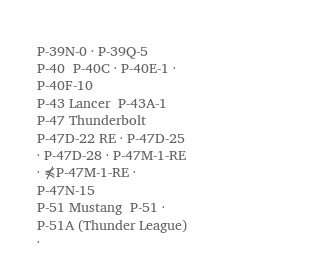P-39N-0 · P-39Q-5
P-40  P-40C · P-40E-1 · P-40F-10
P-43 Lancer  P-43A-1
P-47 Thunderbolt  P-47D-22 RE · P-47D-25 · P-47D-28 · P-47M-1-RE · ⋠P-47M-1-RE · P-47N-15
P-51 Mustang  P-51 · P-51A (Thunder League) ·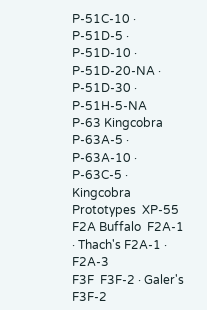P-51C-10 · P-51D-5 · P-51D-10 · P-51D-20-NA · P-51D-30 · P-51H-5-NA
P-63 Kingcobra  P-63A-5 · P-63A-10 · P-63C-5 · Kingcobra
Prototypes  XP-55
F2A Buffalo  F2A-1 · Thach's F2A-1 · F2A-3
F3F  F3F-2 · Galer's F3F-2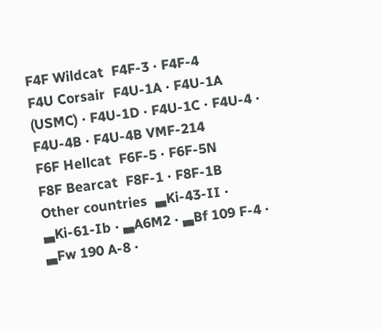F4F Wildcat  F4F-3 · F4F-4
F4U Corsair  F4U-1A · F4U-1A (USMC) · F4U-1D · F4U-1C · F4U-4 · F4U-4B · F4U-4B VMF-214
F6F Hellcat  F6F-5 · F6F-5N
F8F Bearcat  F8F-1 · F8F-1B
Other countries  ▃Ki-43-II · ▃Ki-61-Ib · ▃A6M2 · ▃Bf 109 F-4 · ▃Fw 190 A-8 ·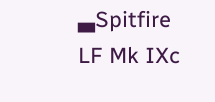▃Spitfire LF Mk IXc